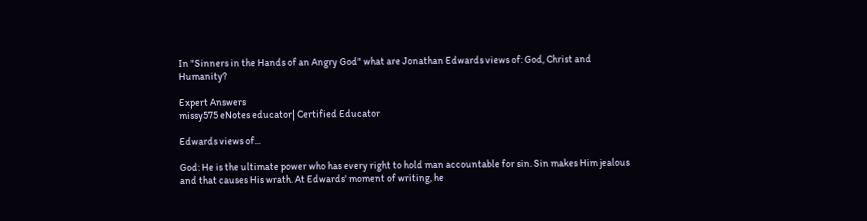In "Sinners in the Hands of an Angry God" what are Jonathan Edwards views of: God, Christ and Humanity?

Expert Answers
missy575 eNotes educator| Certified Educator

Edwards views of...

God: He is the ultimate power who has every right to hold man accountable for sin. Sin makes Him jealous and that causes His wrath. At Edwards' moment of writing, he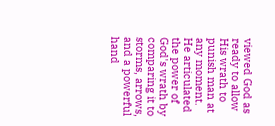viewed God as ready to allow His wrath to punish man at any moment. He articulated the power of God's wrath by comparing it to storms, arrows, and a powerful hand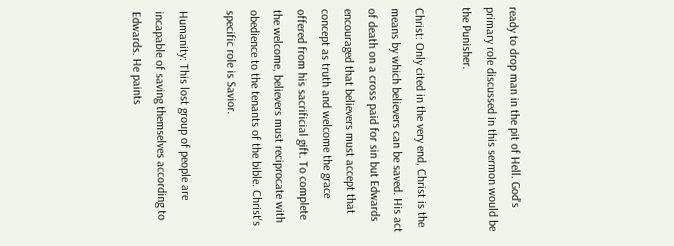ready to drop man in the pit of Hell. God's primary role discussed in this sermon would be the Punisher.

Christ: Only cited in the very end, Christ is the means by which believers can be saved. His act of death on a cross paid for sin but Edwards encouraged that believers must accept that concept as truth and welcome the grace offered from his sacrificial gift. To complete the welcome, believers must reciprocate with obedience to the tenants of the bible. Christ's specific role is Savior.

Humanity: This lost group of people are incapable of saving themselves according to Edwards. He paints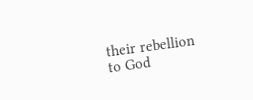their rebellion to God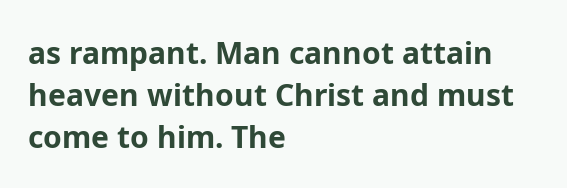as rampant. Man cannot attain heaven without Christ and must come to him. The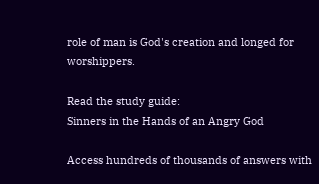role of man is God's creation and longed for worshippers.

Read the study guide:
Sinners in the Hands of an Angry God

Access hundreds of thousands of answers with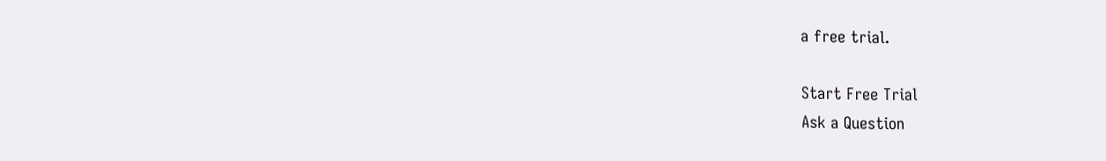a free trial.

Start Free Trial
Ask a Question